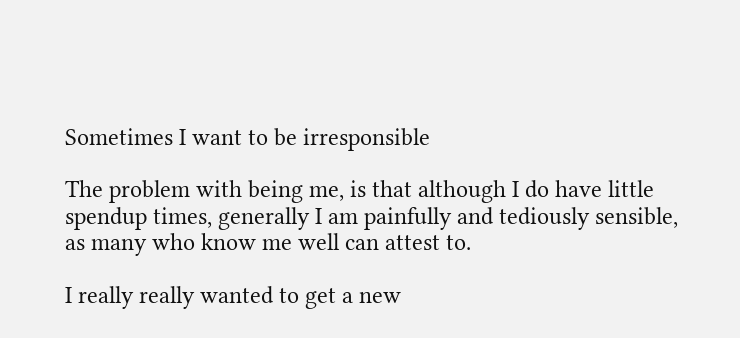Sometimes I want to be irresponsible

The problem with being me, is that although I do have little spendup times, generally I am painfully and tediously sensible, as many who know me well can attest to.

I really really wanted to get a new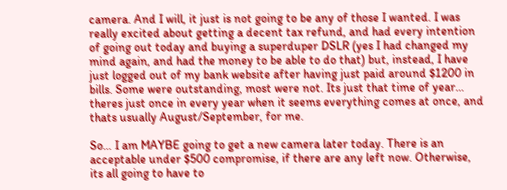camera. And I will, it just is not going to be any of those I wanted. I was really excited about getting a decent tax refund, and had every intention of going out today and buying a superduper DSLR (yes I had changed my mind again, and had the money to be able to do that) but, instead, I have just logged out of my bank website after having just paid around $1200 in bills. Some were outstanding, most were not. Its just that time of year… theres just once in every year when it seems everything comes at once, and thats usually August/September, for me.

So… I am MAYBE going to get a new camera later today. There is an acceptable under $500 compromise, if there are any left now. Otherwise, its all going to have to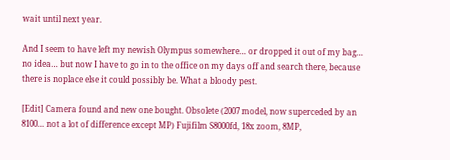wait until next year.

And I seem to have left my newish Olympus somewhere… or dropped it out of my bag… no idea… but now I have to go in to the office on my days off and search there, because there is noplace else it could possibly be. What a bloody pest.

[Edit] Camera found and new one bought. Obsolete (2007 model, now superceded by an 8100… not a lot of difference except MP) Fujifilm S8000fd, 18x zoom, 8MP,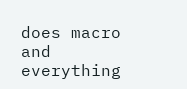does macro and everything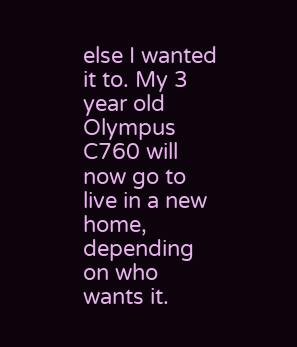else I wanted it to. My 3 year old Olympus C760 will now go to live in a new home, depending on who wants it.